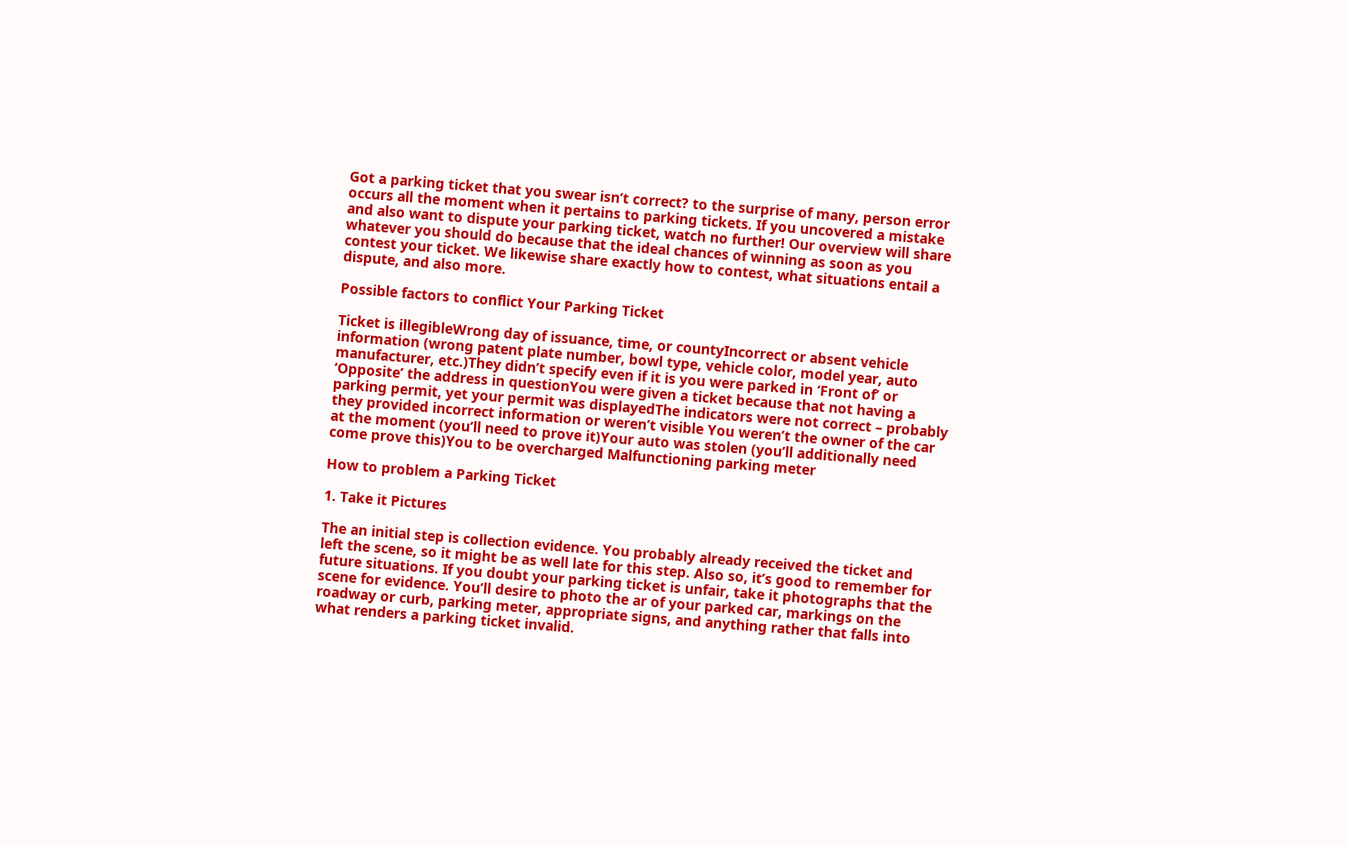Got a parking ticket that you swear isn’t correct? to the surprise of many, person error occurs all the moment when it pertains to parking tickets. If you uncovered a mistake and also want to dispute your parking ticket, watch no further! Our overview will share whatever you should do because that the ideal chances of winning as soon as you contest your ticket. We likewise share exactly how to contest, what situations entail a dispute, and also more.

Possible factors to conflict Your Parking Ticket

Ticket is illegibleWrong day of issuance, time, or countyIncorrect or absent vehicle information (wrong patent plate number, bowl type, vehicle color, model year, auto manufacturer, etc.)They didn’t specify even if it is you were parked in ‘Front of’ or ‘Opposite’ the address in questionYou were given a ticket because that not having a parking permit, yet your permit was displayedThe indicators were not correct – probably they provided incorrect information or weren’t visible You weren’t the owner of the car at the moment (you’ll need to prove it)Your auto was stolen (you’ll additionally need come prove this)You to be overcharged Malfunctioning parking meter

How to problem a Parking Ticket

1. Take it Pictures

The an initial step is collection evidence. You probably already received the ticket and left the scene, so it might be as well late for this step. Also so, it’s good to remember for future situations. If you doubt your parking ticket is unfair, take it photographs that the scene for evidence. You’ll desire to photo the ar of your parked car, markings on the roadway or curb, parking meter, appropriate signs, and anything rather that falls into what renders a parking ticket invalid.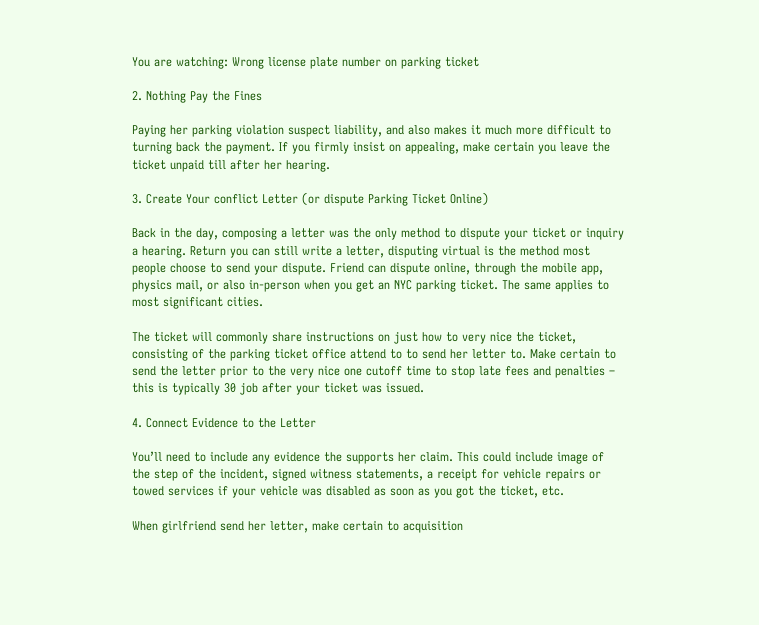You are watching: Wrong license plate number on parking ticket

2. Nothing Pay the Fines

Paying her parking violation suspect liability, and also makes it much more difficult to turning back the payment. If you firmly insist on appealing, make certain you leave the ticket unpaid till after her hearing.

3. Create Your conflict Letter (or dispute Parking Ticket Online)

Back in the day, composing a letter was the only method to dispute your ticket or inquiry a hearing. Return you can still write a letter, disputing virtual is the method most people choose to send your dispute. Friend can dispute online, through the mobile app, physics mail, or also in-person when you get an NYC parking ticket. The same applies to most significant cities.

The ticket will commonly share instructions on just how to very nice the ticket, consisting of the parking ticket office attend to to send her letter to. Make certain to send the letter prior to the very nice one cutoff time to stop late fees and penalties – this is typically 30 job after your ticket was issued.

4. Connect Evidence to the Letter

You’ll need to include any evidence the supports her claim. This could include image of the step of the incident, signed witness statements, a receipt for vehicle repairs or towed services if your vehicle was disabled as soon as you got the ticket, etc.

When girlfriend send her letter, make certain to acquisition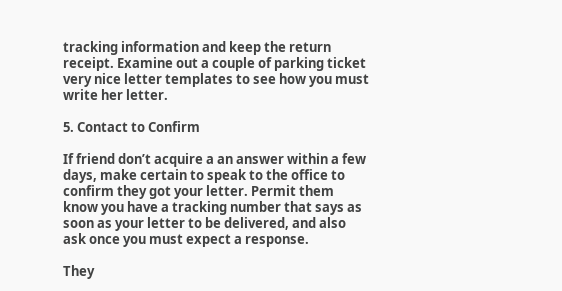tracking information and keep the return receipt. Examine out a couple of parking ticket very nice letter templates to see how you must write her letter.

5. Contact to Confirm

If friend don’t acquire a an answer within a few days, make certain to speak to the office to confirm they got your letter. Permit them know you have a tracking number that says as soon as your letter to be delivered, and also ask once you must expect a response.

They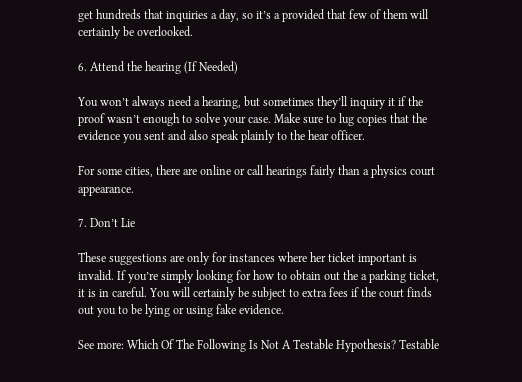get hundreds that inquiries a day, so it’s a provided that few of them will certainly be overlooked.

6. Attend the hearing (If Needed)

You won’t always need a hearing, but sometimes they’ll inquiry it if the proof wasn’t enough to solve your case. Make sure to lug copies that the evidence you sent and also speak plainly to the hear officer.

For some cities, there are online or call hearings fairly than a physics court appearance.

7. Don’t Lie

These suggestions are only for instances where her ticket important is invalid. If you’re simply looking for how to obtain out the a parking ticket, it is in careful. You will certainly be subject to extra fees if the court finds out you to be lying or using fake evidence.

See more: Which Of The Following Is Not A Testable Hypothesis? Testable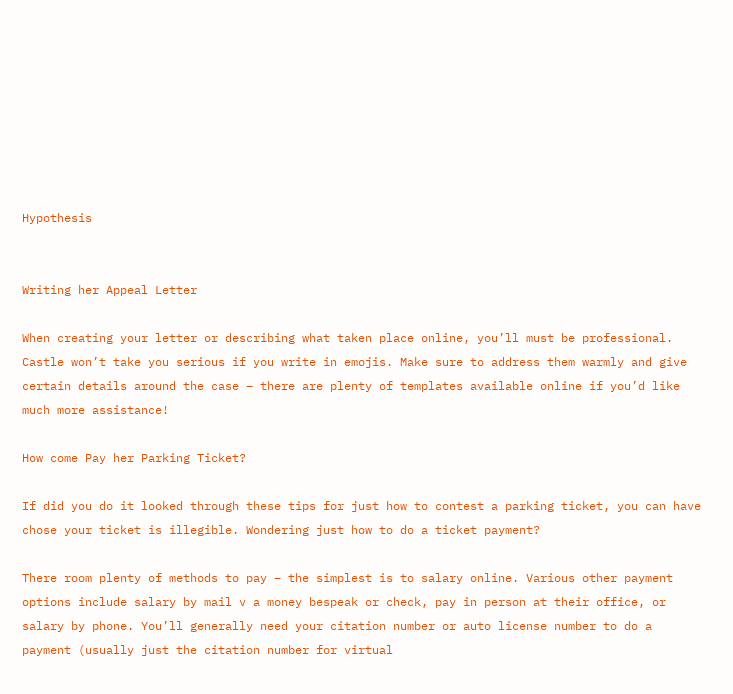Hypothesis


Writing her Appeal Letter

When creating your letter or describing what taken place online, you’ll must be professional. Castle won’t take you serious if you write in emojis. Make sure to address them warmly and give certain details around the case – there are plenty of templates available online if you’d like much more assistance!

How come Pay her Parking Ticket?

If did you do it looked through these tips for just how to contest a parking ticket, you can have chose your ticket is illegible. Wondering just how to do a ticket payment?

There room plenty of methods to pay – the simplest is to salary online. Various other payment options include salary by mail v a money bespeak or check, pay in person at their office, or salary by phone. You’ll generally need your citation number or auto license number to do a payment (usually just the citation number for virtual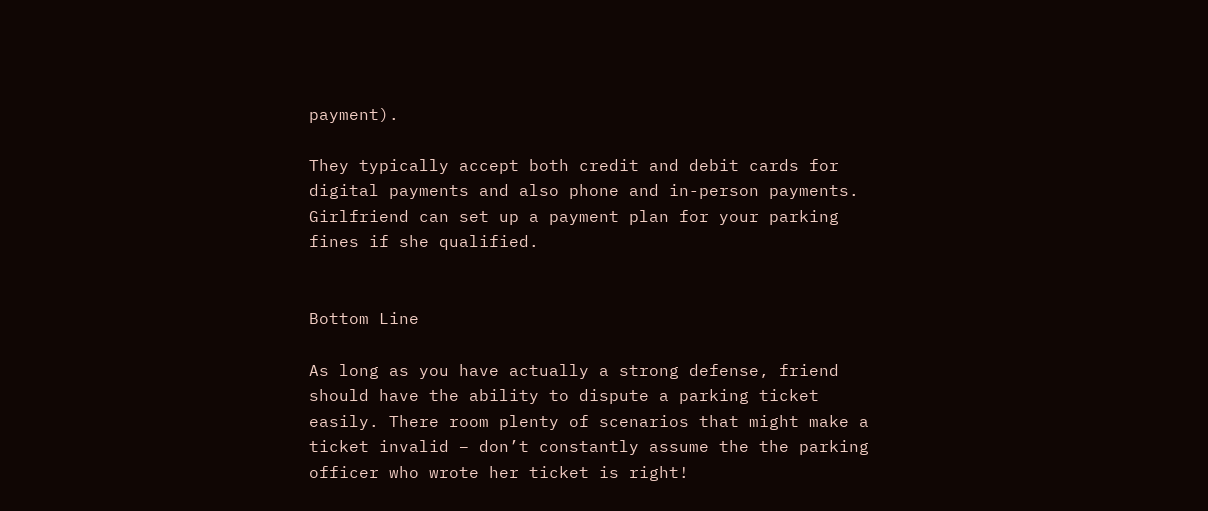payment).

They typically accept both credit and debit cards for digital payments and also phone and in-person payments. Girlfriend can set up a payment plan for your parking fines if she qualified.


Bottom Line

As long as you have actually a strong defense, friend should have the ability to dispute a parking ticket easily. There room plenty of scenarios that might make a ticket invalid – don’t constantly assume the the parking officer who wrote her ticket is right!